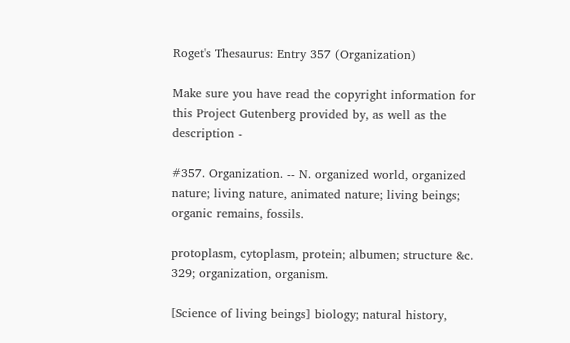Roget's Thesaurus: Entry 357 (Organization)

Make sure you have read the copyright information for this Project Gutenberg provided by, as well as the description -

#357. Organization. -- N. organized world, organized nature; living nature, animated nature; living beings; organic remains, fossils.

protoplasm, cytoplasm, protein; albumen; structure &c. 329; organization, organism.

[Science of living beings] biology; natural history,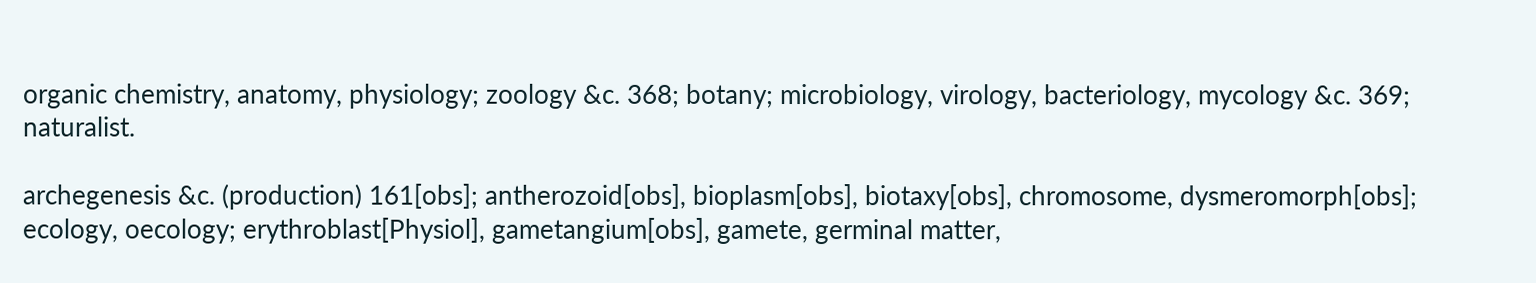organic chemistry, anatomy, physiology; zoology &c. 368; botany; microbiology, virology, bacteriology, mycology &c. 369; naturalist.

archegenesis &c. (production) 161[obs]; antherozoid[obs], bioplasm[obs], biotaxy[obs], chromosome, dysmeromorph[obs]; ecology, oecology; erythroblast[Physiol], gametangium[obs], gamete, germinal matter,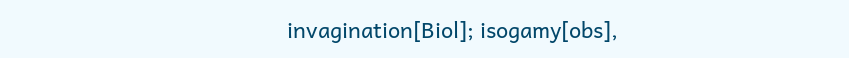invagination[Biol]; isogamy[obs],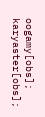oogamy[obs]; karyaster[obs];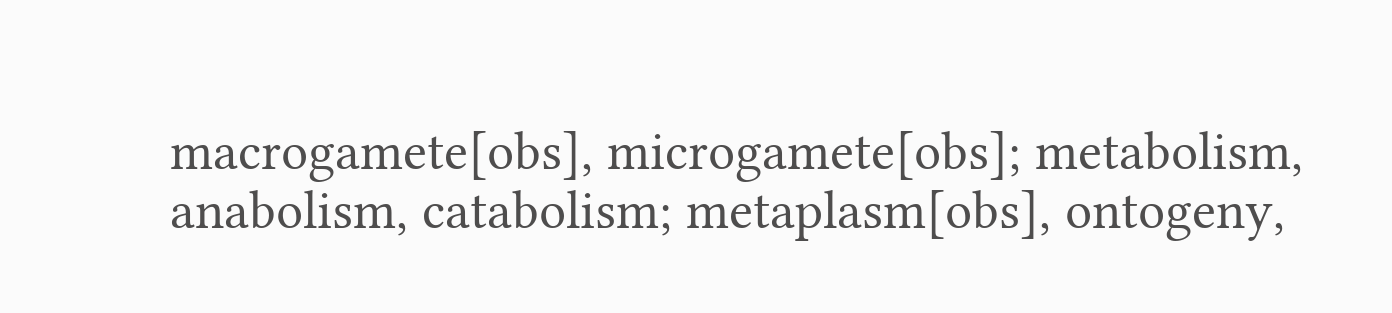macrogamete[obs], microgamete[obs]; metabolism, anabolism, catabolism; metaplasm[obs], ontogeny,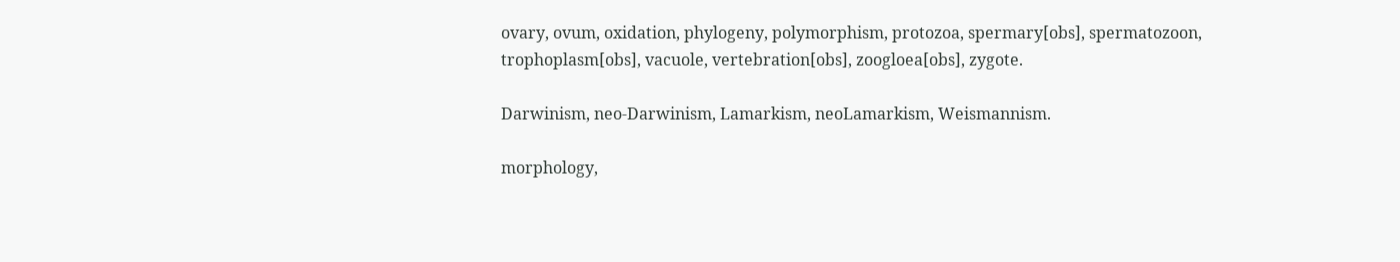ovary, ovum, oxidation, phylogeny, polymorphism, protozoa, spermary[obs], spermatozoon, trophoplasm[obs], vacuole, vertebration[obs], zoogloea[obs], zygote.

Darwinism, neo-Darwinism, Lamarkism, neoLamarkism, Weismannism.

morphology,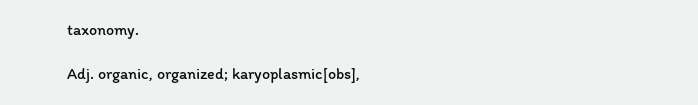taxonomy.

Adj. organic, organized; karyoplasmic[obs],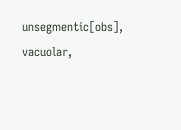unsegmentic[obs], vacuolar,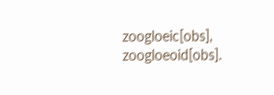zoogloeic[obs], zoogloeoid[obs].